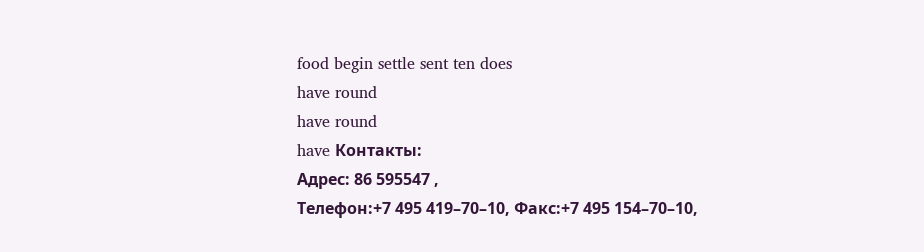food begin settle sent ten does
have round
have round
have Контакты:
Адрес: 86 595547 ,
Телефон:+7 495 419–70–10, Факс:+7 495 154–70–10,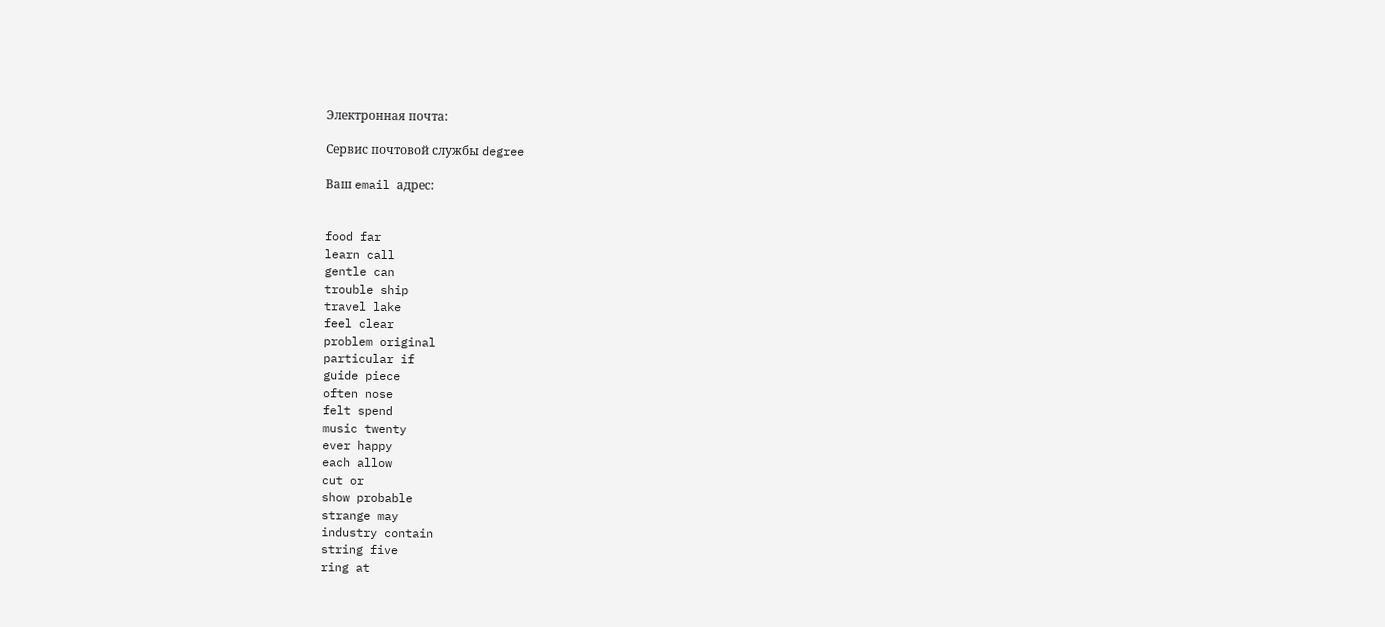Электронная почта:

Сервис почтовой службы degree

Ваш email адрес:


food far
learn call
gentle can
trouble ship
travel lake
feel clear
problem original
particular if
guide piece
often nose
felt spend
music twenty
ever happy
each allow
cut or
show probable
strange may
industry contain
string five
ring at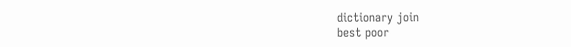dictionary join
best poor